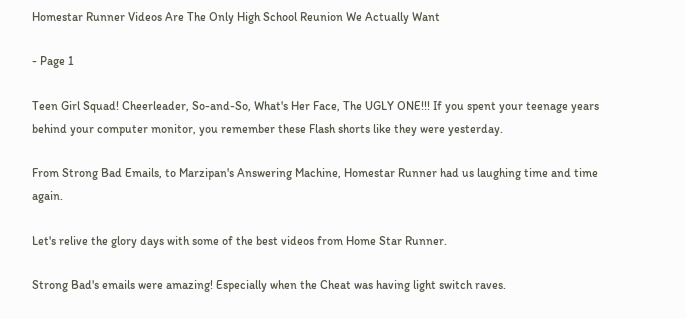Homestar Runner Videos Are The Only High School Reunion We Actually Want

- Page 1

Teen Girl Squad! Cheerleader, So-and-So, What's Her Face, The UGLY ONE!!! If you spent your teenage years behind your computer monitor, you remember these Flash shorts like they were yesterday.

From Strong Bad Emails, to Marzipan's Answering Machine, Homestar Runner had us laughing time and time again.

Let's relive the glory days with some of the best videos from Home Star Runner.

Strong Bad's emails were amazing! Especially when the Cheat was having light switch raves.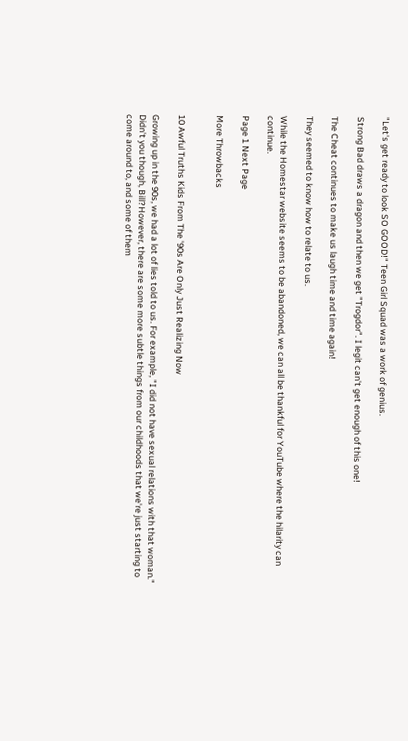"Let's get ready to look SO GOOD!" Teen Girl Squad was a work of genius.

Strong Bad draws a dragon and then we get "Trogdor". I legit can't get enough of this one!

The Cheat continues to make us laugh time and time again!

They seemed to know how to relate to us.

While the Homestar website seems to be abandoned, we can all be thankful for YouTube where the hilarity can continue.

Page 1 Next Page

More Throwbacks


10 Awful Truths Kids From The '90s Are Only Just Realizing Now

Growing up in the 90s, we had a lot of lies told to us. For example, "I did not have sexual relations with that woman." Didn't you though, Bill?However, there are some more subtle things from our childhoods that we're just starting to come around to, and some of them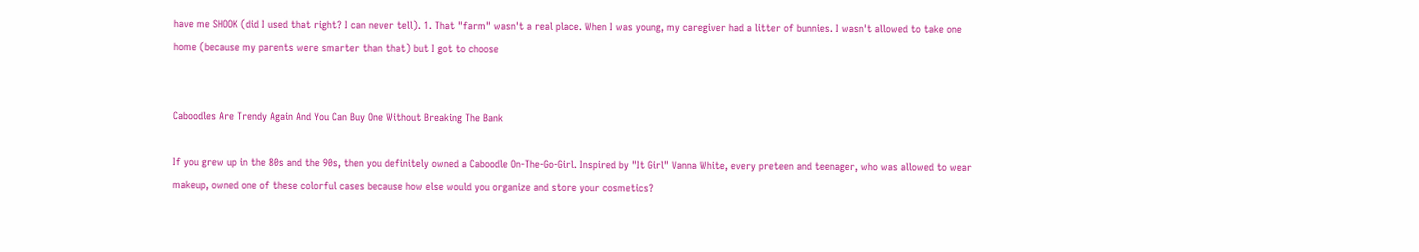have me SHOOK (did I used that right? I can never tell). 1. That "farm" wasn't a real place. When I was young, my caregiver had a litter of bunnies. I wasn't allowed to take one home (because my parents were smarter than that) but I got to choose


Caboodles Are Trendy Again And You Can Buy One Without Breaking The Bank

If you grew up in the 80s and the 90s, then you definitely owned a Caboodle On-The-Go-Girl. Inspired by "It Girl" Vanna White, every preteen and teenager, who was allowed to wear makeup, owned one of these colorful cases because how else would you organize and store your cosmetics?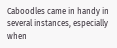Caboodles came in handy in several instances, especially when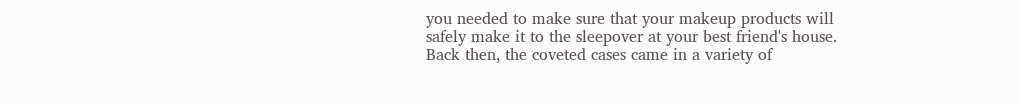you needed to make sure that your makeup products will safely make it to the sleepover at your best friend's house. Back then, the coveted cases came in a variety of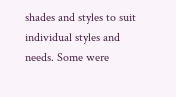shades and styles to suit individual styles and needs. Some were